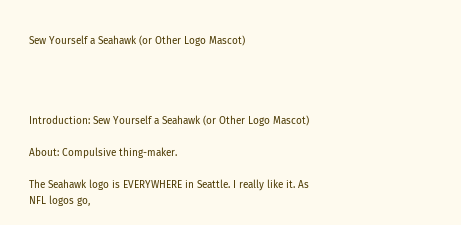Sew Yourself a Seahawk (or Other Logo Mascot)




Introduction: Sew Yourself a Seahawk (or Other Logo Mascot)

About: Compulsive thing-maker.

The Seahawk logo is EVERYWHERE in Seattle. I really like it. As NFL logos go,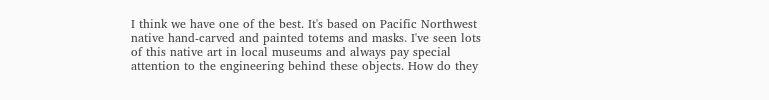I think we have one of the best. It's based on Pacific Northwest native hand-carved and painted totems and masks. I've seen lots of this native art in local museums and always pay special attention to the engineering behind these objects. How do they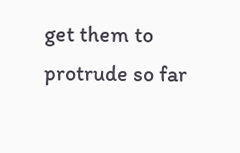get them to protrude so far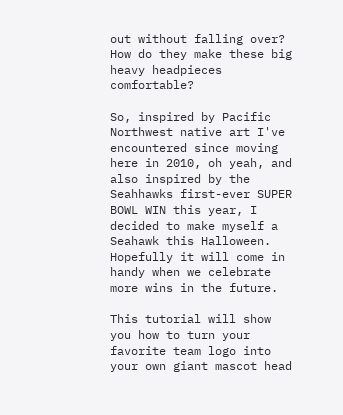out without falling over? How do they make these big heavy headpieces comfortable?

So, inspired by Pacific Northwest native art I've encountered since moving here in 2010, oh yeah, and also inspired by the Seahhawks first-ever SUPER BOWL WIN this year, I decided to make myself a Seahawk this Halloween. Hopefully it will come in handy when we celebrate more wins in the future.

This tutorial will show you how to turn your favorite team logo into your own giant mascot head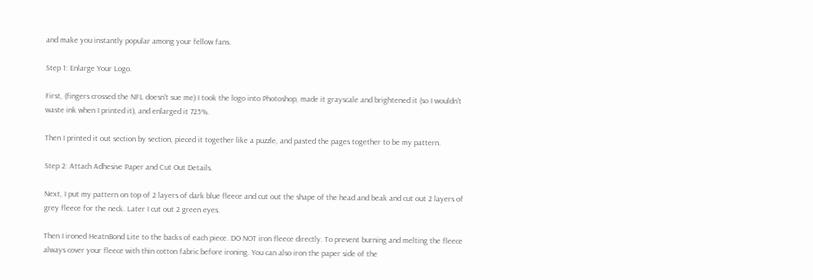and make you instantly popular among your fellow fans.

Step 1: Enlarge Your Logo.

First, (fingers crossed the NFL doesn't sue me) I took the logo into Photoshop, made it grayscale and brightened it (so I wouldn't waste ink when I printed it), and enlarged it 725%.

Then I printed it out section by section, pieced it together like a puzzle, and pasted the pages together to be my pattern.

Step 2: Attach Adhesive Paper and Cut Out Details.

Next, I put my pattern on top of 2 layers of dark blue fleece and cut out the shape of the head and beak and cut out 2 layers of grey fleece for the neck. Later I cut out 2 green eyes.

Then I ironed HeatnBond Lite to the backs of each piece. DO NOT iron fleece directly. To prevent burning and melting the fleece always cover your fleece with thin cotton fabric before ironing. You can also iron the paper side of the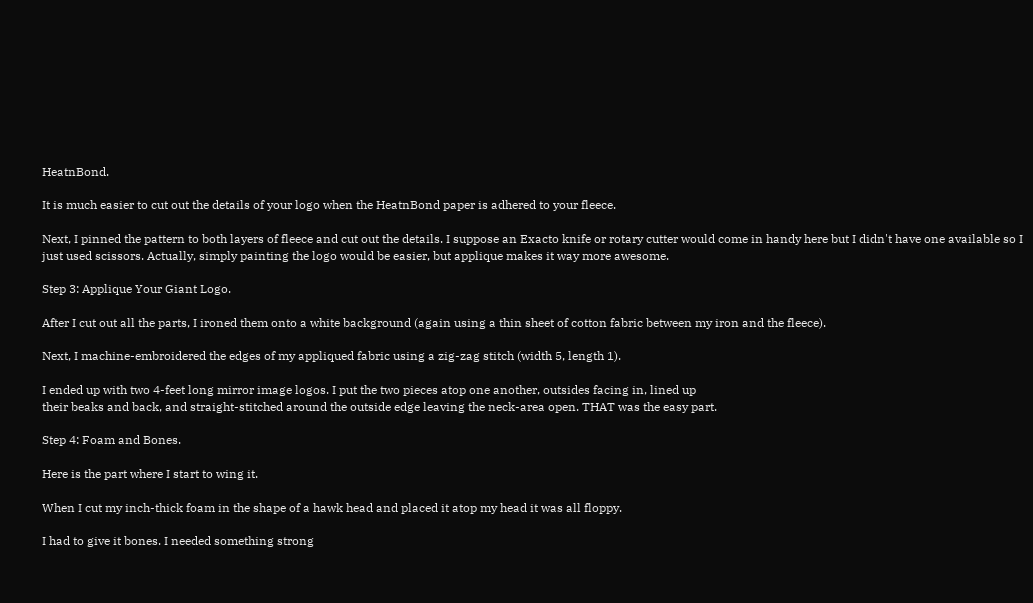HeatnBond.

It is much easier to cut out the details of your logo when the HeatnBond paper is adhered to your fleece.

Next, I pinned the pattern to both layers of fleece and cut out the details. I suppose an Exacto knife or rotary cutter would come in handy here but I didn't have one available so I just used scissors. Actually, simply painting the logo would be easier, but applique makes it way more awesome.

Step 3: Applique Your Giant Logo.

After I cut out all the parts, I ironed them onto a white background (again using a thin sheet of cotton fabric between my iron and the fleece).

Next, I machine-embroidered the edges of my appliqued fabric using a zig-zag stitch (width 5, length 1).

I ended up with two 4-feet long mirror image logos. I put the two pieces atop one another, outsides facing in, lined up
their beaks and back, and straight-stitched around the outside edge leaving the neck-area open. THAT was the easy part.

Step 4: Foam and Bones.

Here is the part where I start to wing it.

When I cut my inch-thick foam in the shape of a hawk head and placed it atop my head it was all floppy.

I had to give it bones. I needed something strong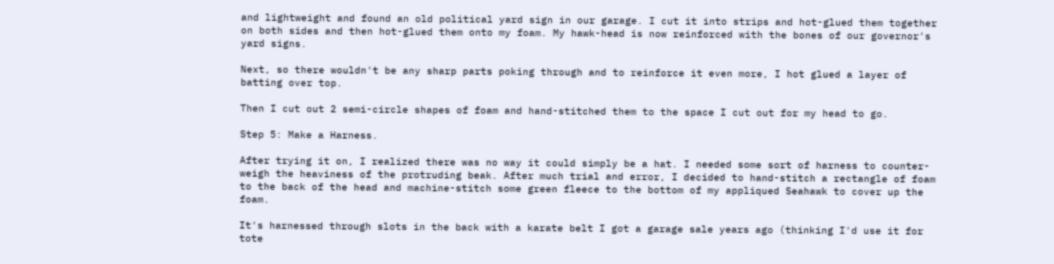and lightweight and found an old political yard sign in our garage. I cut it into strips and hot-glued them together on both sides and then hot-glued them onto my foam. My hawk-head is now reinforced with the bones of our governor's yard signs.

Next, so there wouldn't be any sharp parts poking through and to reinforce it even more, I hot glued a layer of batting over top.

Then I cut out 2 semi-circle shapes of foam and hand-stitched them to the space I cut out for my head to go.

Step 5: Make a Harness.

After trying it on, I realized there was no way it could simply be a hat. I needed some sort of harness to counter-weigh the heaviness of the protruding beak. After much trial and error, I decided to hand-stitch a rectangle of foam to the back of the head and machine-stitch some green fleece to the bottom of my appliqued Seahawk to cover up the foam.

It's harnessed through slots in the back with a karate belt I got a garage sale years ago (thinking I'd use it for tote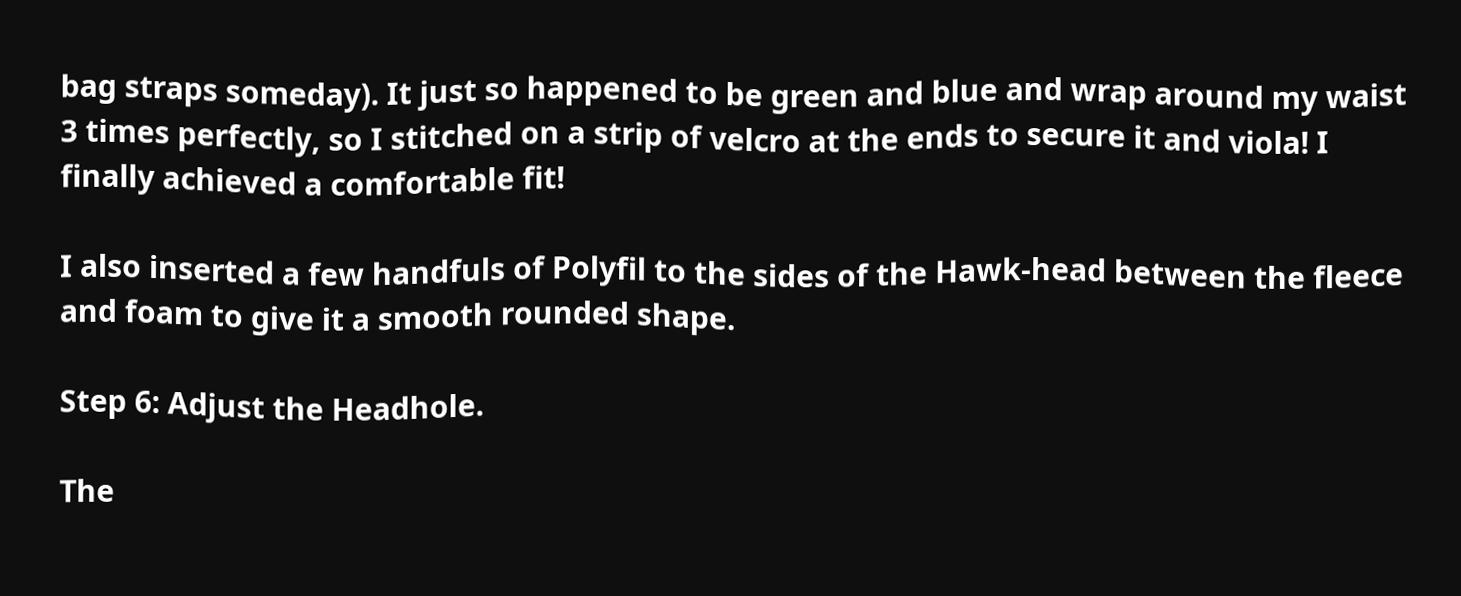bag straps someday). It just so happened to be green and blue and wrap around my waist 3 times perfectly, so I stitched on a strip of velcro at the ends to secure it and viola! I finally achieved a comfortable fit!

I also inserted a few handfuls of Polyfil to the sides of the Hawk-head between the fleece and foam to give it a smooth rounded shape.

Step 6: Adjust the Headhole.

The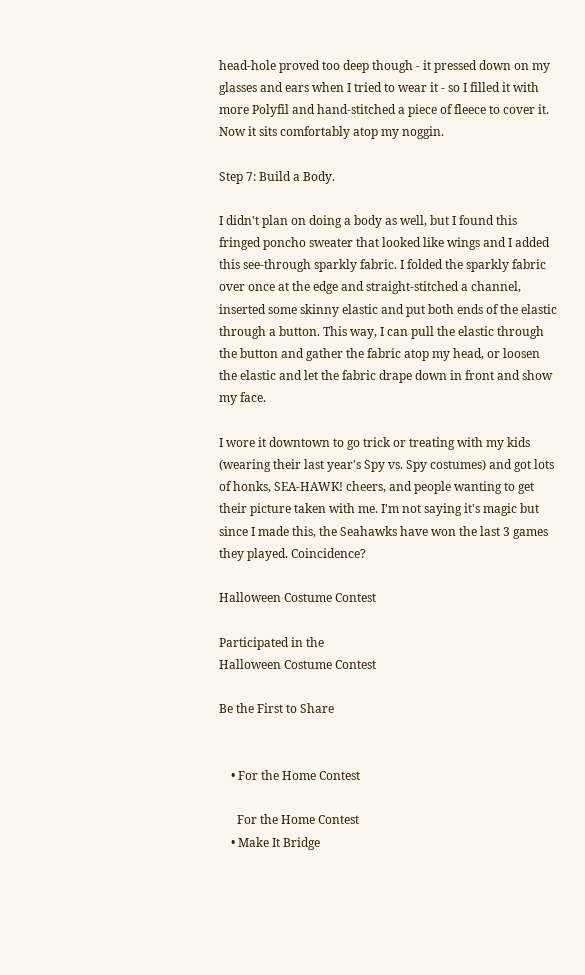head-hole proved too deep though - it pressed down on my glasses and ears when I tried to wear it - so I filled it with more Polyfil and hand-stitched a piece of fleece to cover it. Now it sits comfortably atop my noggin.

Step 7: Build a Body.

I didn't plan on doing a body as well, but I found this fringed poncho sweater that looked like wings and I added this see-through sparkly fabric. I folded the sparkly fabric over once at the edge and straight-stitched a channel, inserted some skinny elastic and put both ends of the elastic through a button. This way, I can pull the elastic through the button and gather the fabric atop my head, or loosen the elastic and let the fabric drape down in front and show my face.

I wore it downtown to go trick or treating with my kids (wearing their last year's Spy vs. Spy costumes) and got lots of honks, SEA-HAWK! cheers, and people wanting to get their picture taken with me. I'm not saying it's magic but since I made this, the Seahawks have won the last 3 games they played. Coincidence?

Halloween Costume Contest

Participated in the
Halloween Costume Contest

Be the First to Share


    • For the Home Contest

      For the Home Contest
    • Make It Bridge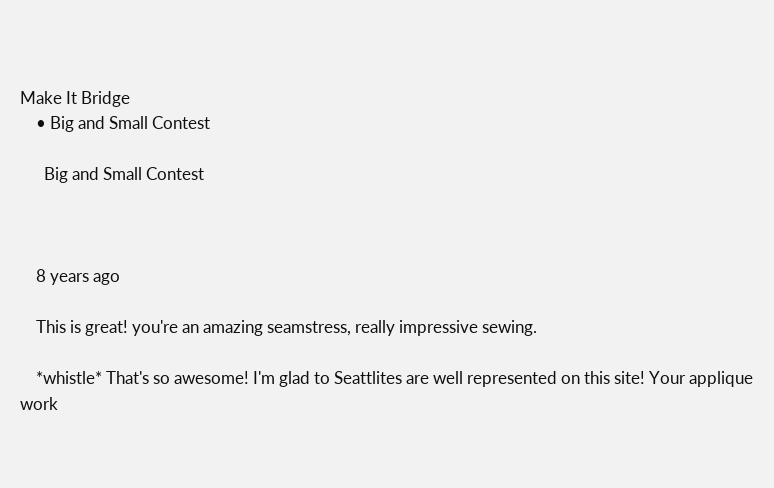Make It Bridge
    • Big and Small Contest

      Big and Small Contest



    8 years ago

    This is great! you're an amazing seamstress, really impressive sewing.

    *whistle* That's so awesome! I'm glad to Seattlites are well represented on this site! Your applique work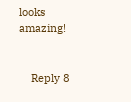looks amazing!


    Reply 8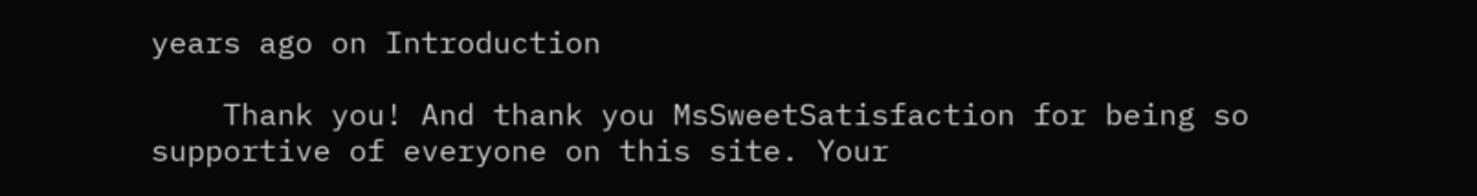years ago on Introduction

    Thank you! And thank you MsSweetSatisfaction for being so supportive of everyone on this site. Your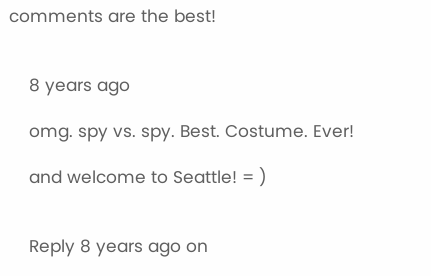comments are the best!


    8 years ago

    omg. spy vs. spy. Best. Costume. Ever!

    and welcome to Seattle! = )


    Reply 8 years ago on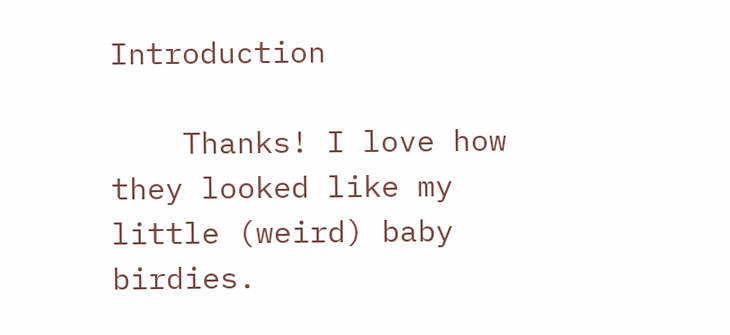Introduction

    Thanks! I love how they looked like my little (weird) baby birdies.